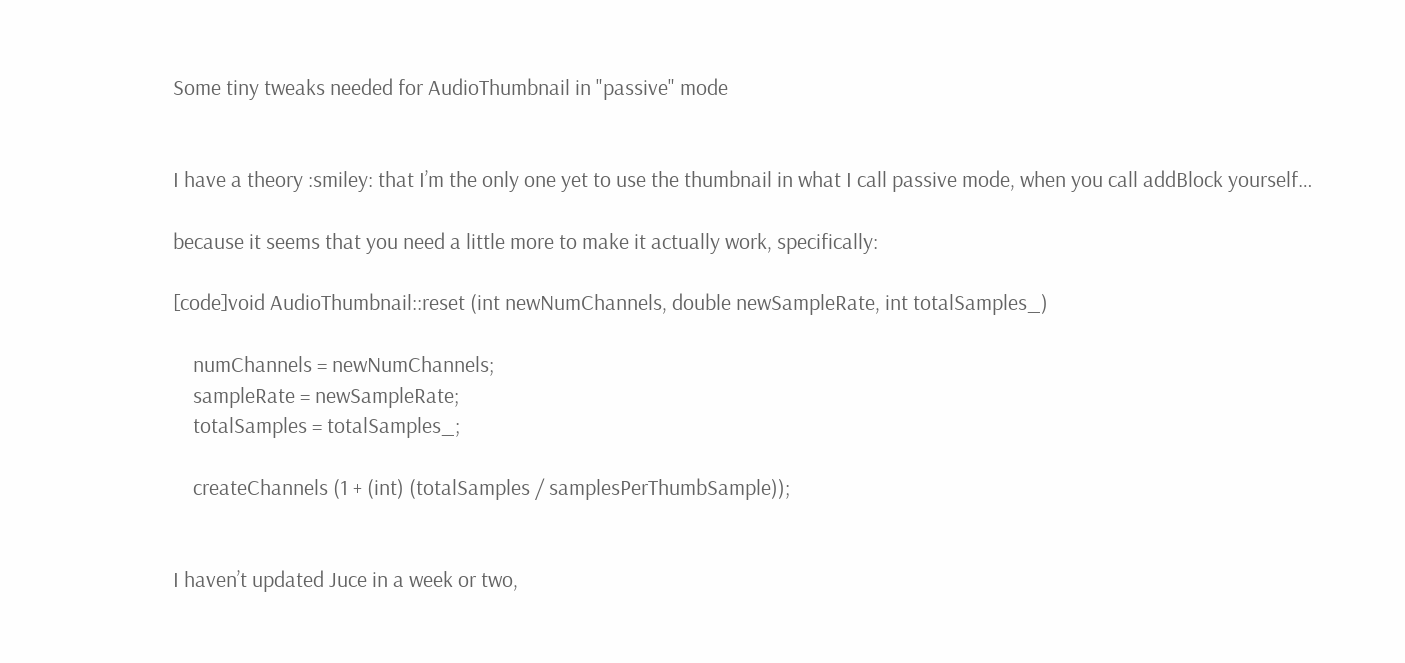Some tiny tweaks needed for AudioThumbnail in "passive" mode


I have a theory :smiley: that I’m the only one yet to use the thumbnail in what I call passive mode, when you call addBlock yourself…

because it seems that you need a little more to make it actually work, specifically:

[code]void AudioThumbnail::reset (int newNumChannels, double newSampleRate, int totalSamples_)

    numChannels = newNumChannels;
    sampleRate = newSampleRate;
    totalSamples = totalSamples_;

    createChannels (1 + (int) (totalSamples / samplesPerThumbSample));


I haven’t updated Juce in a week or two,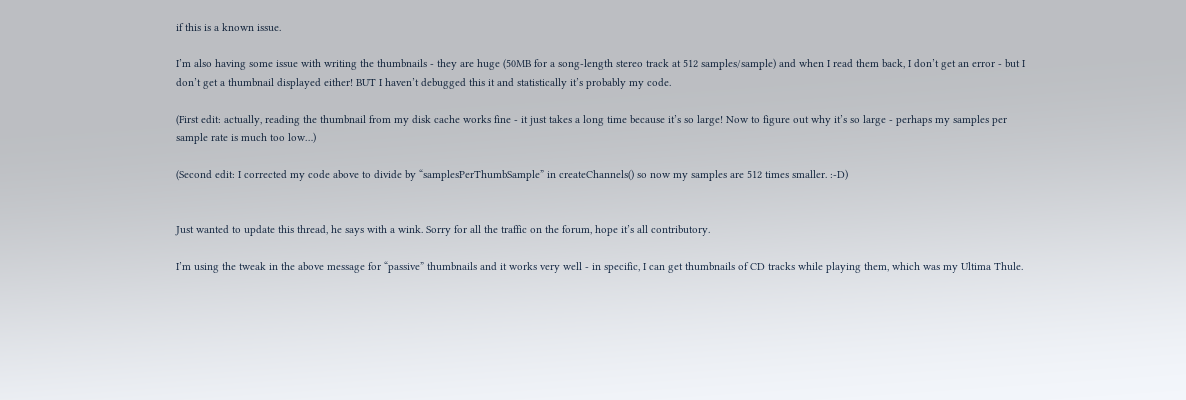if this is a known issue.

I’m also having some issue with writing the thumbnails - they are huge (50MB for a song-length stereo track at 512 samples/sample) and when I read them back, I don’t get an error - but I don’t get a thumbnail displayed either! BUT I haven’t debugged this it and statistically it’s probably my code.

(First edit: actually, reading the thumbnail from my disk cache works fine - it just takes a long time because it’s so large! Now to figure out why it’s so large - perhaps my samples per sample rate is much too low…)

(Second edit: I corrected my code above to divide by “samplesPerThumbSample” in createChannels() so now my samples are 512 times smaller. :-D)


Just wanted to update this thread, he says with a wink. Sorry for all the traffic on the forum, hope it’s all contributory.

I’m using the tweak in the above message for “passive” thumbnails and it works very well - in specific, I can get thumbnails of CD tracks while playing them, which was my Ultima Thule.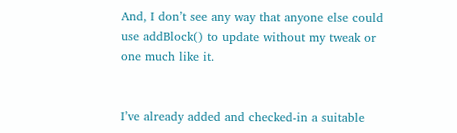And, I don’t see any way that anyone else could use addBlock() to update without my tweak or one much like it.


I’ve already added and checked-in a suitable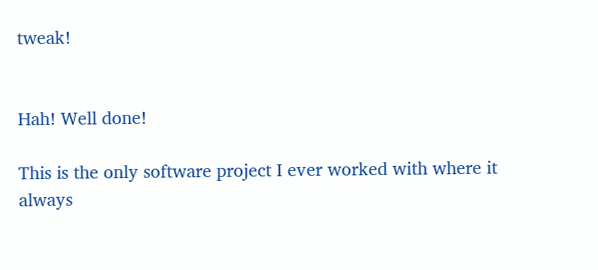tweak!


Hah! Well done!

This is the only software project I ever worked with where it always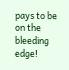pays to be on the bleeding edge!